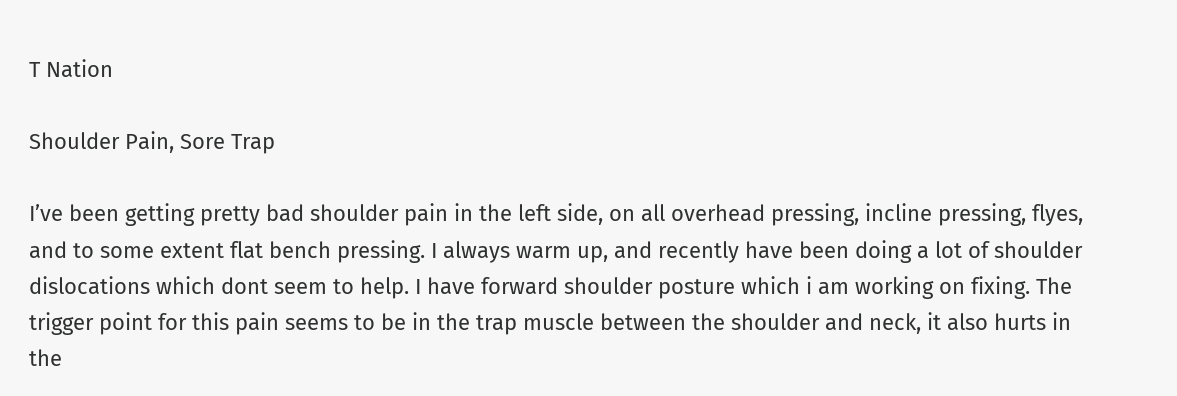T Nation

Shoulder Pain, Sore Trap

I’ve been getting pretty bad shoulder pain in the left side, on all overhead pressing, incline pressing, flyes, and to some extent flat bench pressing. I always warm up, and recently have been doing a lot of shoulder dislocations which dont seem to help. I have forward shoulder posture which i am working on fixing. The trigger point for this pain seems to be in the trap muscle between the shoulder and neck, it also hurts in the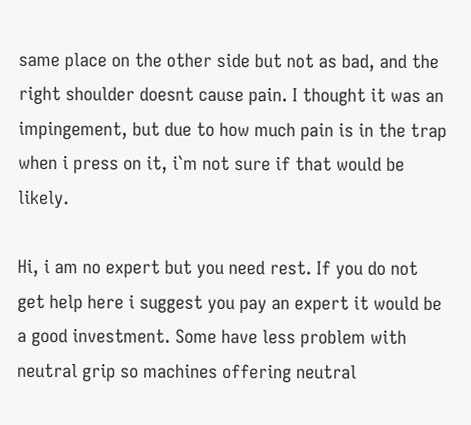same place on the other side but not as bad, and the right shoulder doesnt cause pain. I thought it was an impingement, but due to how much pain is in the trap when i press on it, i`m not sure if that would be likely.

Hi, i am no expert but you need rest. If you do not get help here i suggest you pay an expert it would be a good investment. Some have less problem with neutral grip so machines offering neutral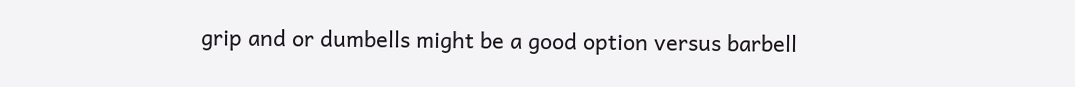grip and or dumbells might be a good option versus barbell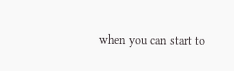when you can start to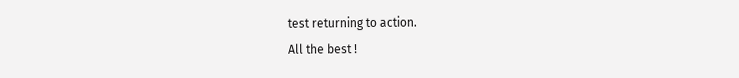test returning to action.
All the best !